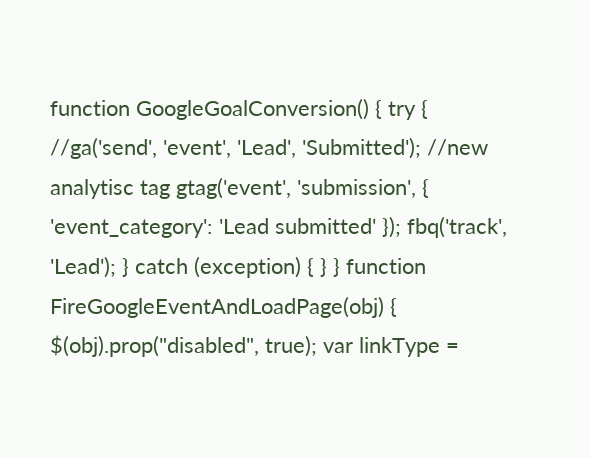function GoogleGoalConversion() { try { //ga('send', 'event', 'Lead', 'Submitted'); //new analytisc tag gtag('event', 'submission', { 'event_category': 'Lead submitted' }); fbq('track', 'Lead'); } catch (exception) { } } function FireGoogleEventAndLoadPage(obj) { $(obj).prop("disabled", true); var linkType =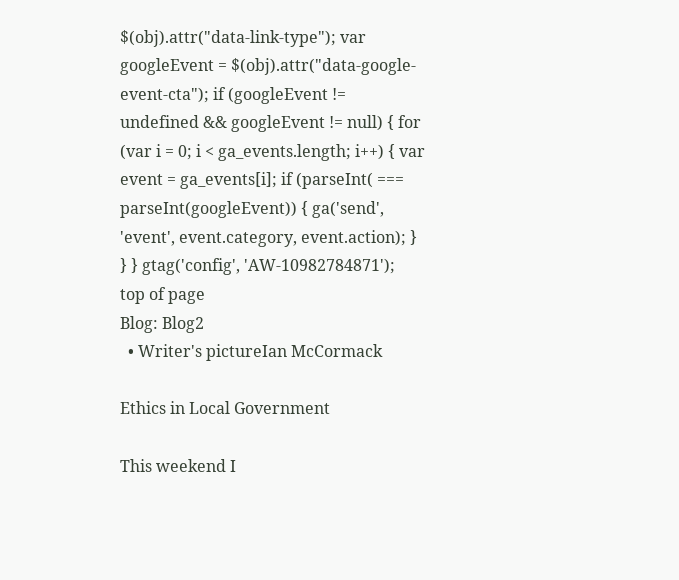$(obj).attr("data-link-type"); var googleEvent = $(obj).attr("data-google-event-cta"); if (googleEvent != undefined && googleEvent != null) { for (var i = 0; i < ga_events.length; i++) { var event = ga_events[i]; if (parseInt( === parseInt(googleEvent)) { ga('send', 'event', event.category, event.action); } } } gtag('config', 'AW-10982784871');
top of page
Blog: Blog2
  • Writer's pictureIan McCormack

Ethics in Local Government

This weekend I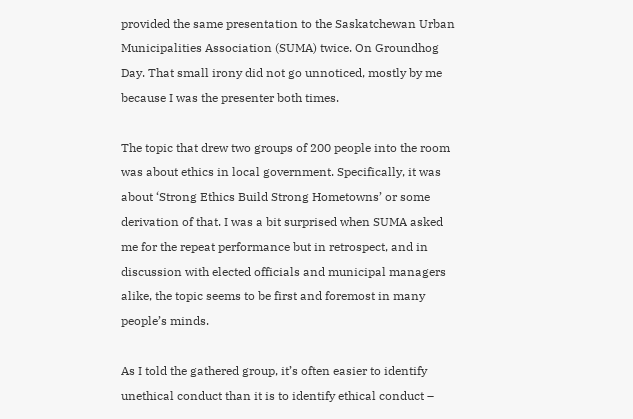provided the same presentation to the Saskatchewan Urban Municipalities Association (SUMA) twice. On Groundhog Day. That small irony did not go unnoticed, mostly by me because I was the presenter both times.

The topic that drew two groups of 200 people into the room was about ethics in local government. Specifically, it was about ‘Strong Ethics Build Strong Hometowns’ or some derivation of that. I was a bit surprised when SUMA asked me for the repeat performance but in retrospect, and in discussion with elected officials and municipal managers alike, the topic seems to be first and foremost in many people’s minds.

As I told the gathered group, it’s often easier to identify unethical conduct than it is to identify ethical conduct –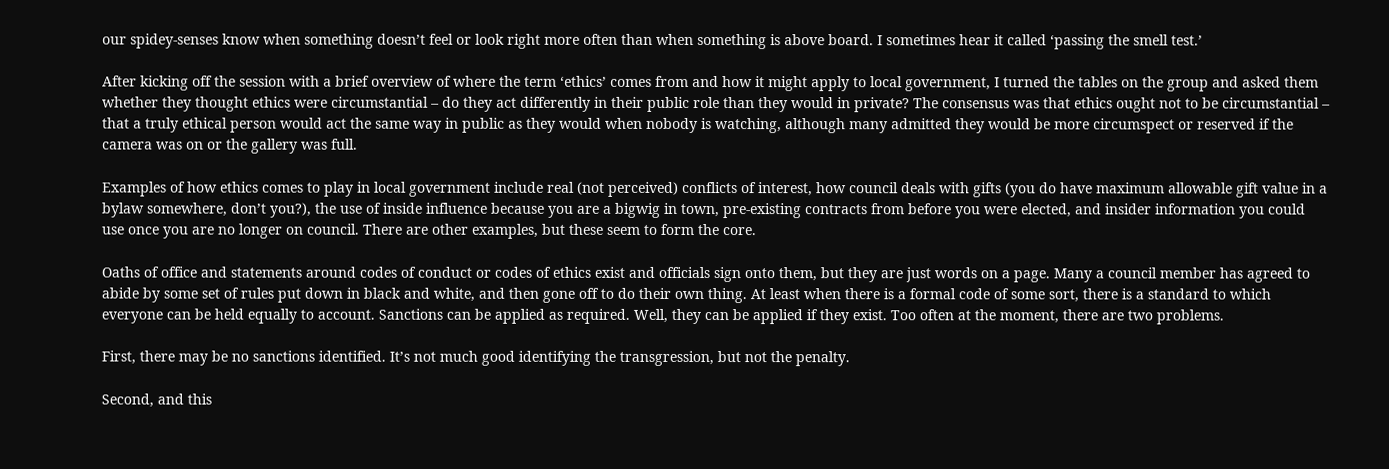our spidey-senses know when something doesn’t feel or look right more often than when something is above board. I sometimes hear it called ‘passing the smell test.’

After kicking off the session with a brief overview of where the term ‘ethics’ comes from and how it might apply to local government, I turned the tables on the group and asked them whether they thought ethics were circumstantial – do they act differently in their public role than they would in private? The consensus was that ethics ought not to be circumstantial – that a truly ethical person would act the same way in public as they would when nobody is watching, although many admitted they would be more circumspect or reserved if the camera was on or the gallery was full.

Examples of how ethics comes to play in local government include real (not perceived) conflicts of interest, how council deals with gifts (you do have maximum allowable gift value in a bylaw somewhere, don’t you?), the use of inside influence because you are a bigwig in town, pre-existing contracts from before you were elected, and insider information you could use once you are no longer on council. There are other examples, but these seem to form the core.

Oaths of office and statements around codes of conduct or codes of ethics exist and officials sign onto them, but they are just words on a page. Many a council member has agreed to abide by some set of rules put down in black and white, and then gone off to do their own thing. At least when there is a formal code of some sort, there is a standard to which everyone can be held equally to account. Sanctions can be applied as required. Well, they can be applied if they exist. Too often at the moment, there are two problems.

First, there may be no sanctions identified. It’s not much good identifying the transgression, but not the penalty.

Second, and this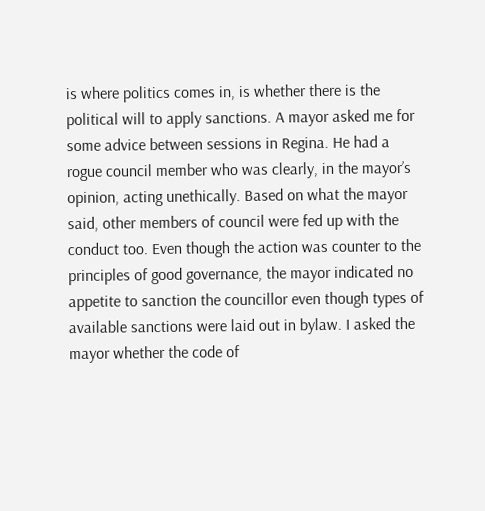is where politics comes in, is whether there is the political will to apply sanctions. A mayor asked me for some advice between sessions in Regina. He had a rogue council member who was clearly, in the mayor’s opinion, acting unethically. Based on what the mayor said, other members of council were fed up with the conduct too. Even though the action was counter to the principles of good governance, the mayor indicated no appetite to sanction the councillor even though types of available sanctions were laid out in bylaw. I asked the mayor whether the code of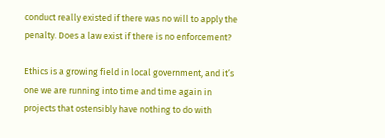conduct really existed if there was no will to apply the penalty. Does a law exist if there is no enforcement?

Ethics is a growing field in local government, and it’s one we are running into time and time again in projects that ostensibly have nothing to do with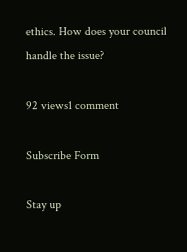ethics. How does your council handle the issue?

92 views1 comment

Subscribe Form

Stay up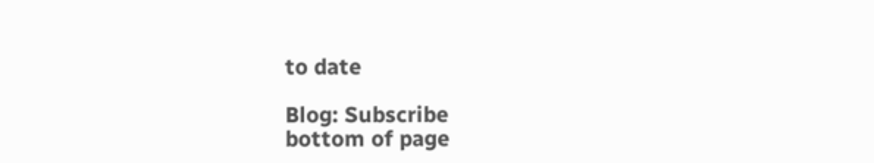to date

Blog: Subscribe
bottom of page